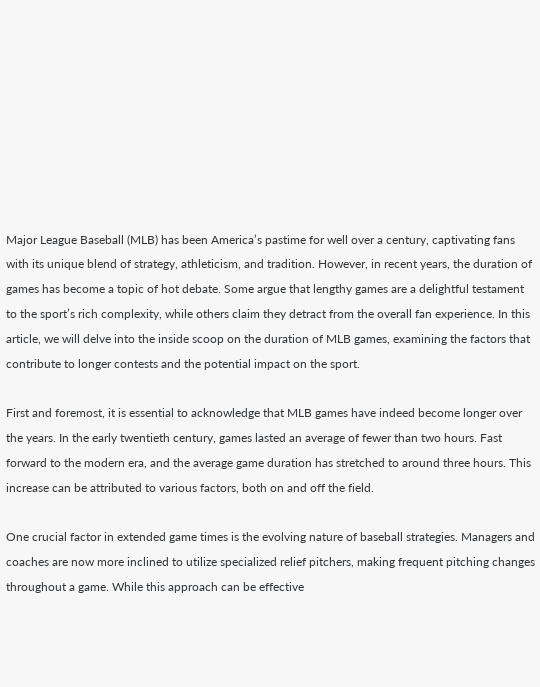Major League Baseball (MLB) has been America’s pastime for well over a century, captivating fans with its unique blend of strategy, athleticism, and tradition. However, in recent years, the duration of games has become a topic of hot debate. Some argue that lengthy games are a delightful testament to the sport’s rich complexity, while others claim they detract from the overall fan experience. In this article, we will delve into the inside scoop on the duration of MLB games, examining the factors that contribute to longer contests and the potential impact on the sport.

First and foremost, it is essential to acknowledge that MLB games have indeed become longer over the years. In the early twentieth century, games lasted an average of fewer than two hours. Fast forward to the modern era, and the average game duration has stretched to around three hours. This increase can be attributed to various factors, both on and off the field.

One crucial factor in extended game times is the evolving nature of baseball strategies. Managers and coaches are now more inclined to utilize specialized relief pitchers, making frequent pitching changes throughout a game. While this approach can be effective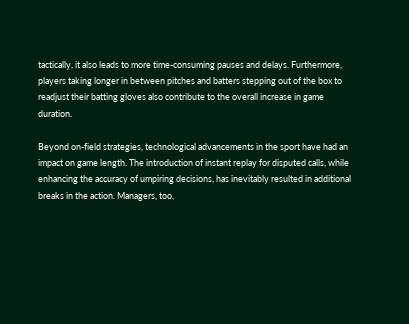tactically, it also leads to more time-consuming pauses and delays. Furthermore, players taking longer in between pitches and batters stepping out of the box to readjust their batting gloves also contribute to the overall increase in game duration.

Beyond on-field strategies, technological advancements in the sport have had an impact on game length. The introduction of instant replay for disputed calls, while enhancing the accuracy of umpiring decisions, has inevitably resulted in additional breaks in the action. Managers, too,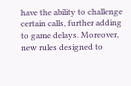have the ability to challenge certain calls, further adding to game delays. Moreover, new rules designed to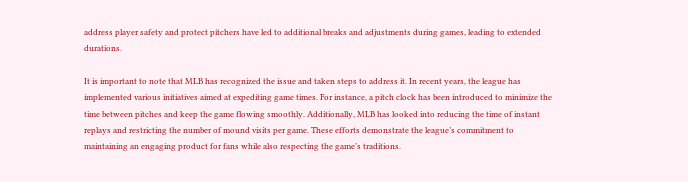address player safety and protect pitchers have led to additional breaks and adjustments during games, leading to extended durations.

It is important to note that MLB has recognized the issue and taken steps to address it. In recent years, the league has implemented various initiatives aimed at expediting game times. For instance, a pitch clock has been introduced to minimize the time between pitches and keep the game flowing smoothly. Additionally, MLB has looked into reducing the time of instant replays and restricting the number of mound visits per game. These efforts demonstrate the league’s commitment to maintaining an engaging product for fans while also respecting the game’s traditions.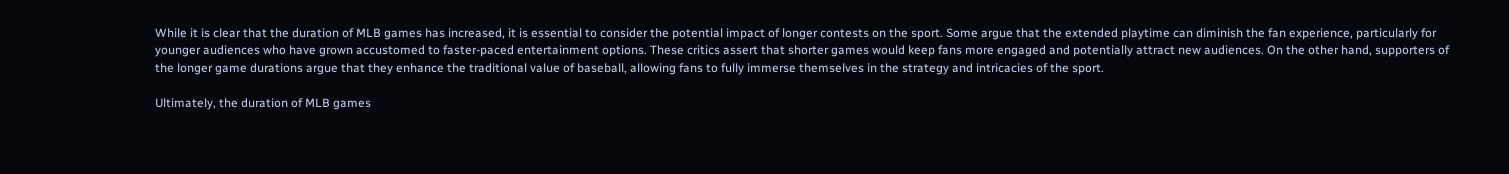While it is clear that the duration of MLB games has increased, it is essential to consider the potential impact of longer contests on the sport. Some argue that the extended playtime can diminish the fan experience, particularly for younger audiences who have grown accustomed to faster-paced entertainment options. These critics assert that shorter games would keep fans more engaged and potentially attract new audiences. On the other hand, supporters of the longer game durations argue that they enhance the traditional value of baseball, allowing fans to fully immerse themselves in the strategy and intricacies of the sport.

Ultimately, the duration of MLB games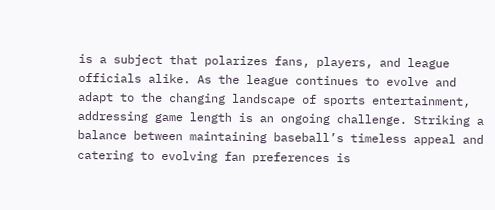is a subject that polarizes fans, players, and league officials alike. As the league continues to evolve and adapt to the changing landscape of sports entertainment, addressing game length is an ongoing challenge. Striking a balance between maintaining baseball’s timeless appeal and catering to evolving fan preferences is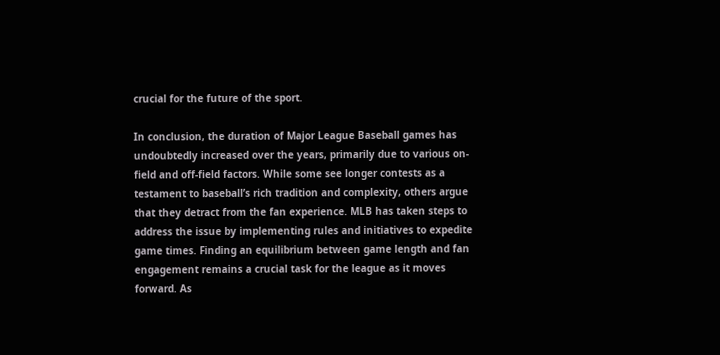crucial for the future of the sport.

In conclusion, the duration of Major League Baseball games has undoubtedly increased over the years, primarily due to various on-field and off-field factors. While some see longer contests as a testament to baseball’s rich tradition and complexity, others argue that they detract from the fan experience. MLB has taken steps to address the issue by implementing rules and initiatives to expedite game times. Finding an equilibrium between game length and fan engagement remains a crucial task for the league as it moves forward. As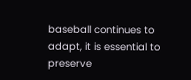baseball continues to adapt, it is essential to preserve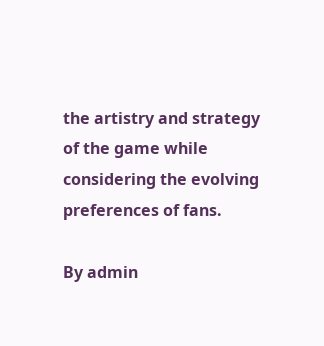the artistry and strategy of the game while considering the evolving preferences of fans.

By admin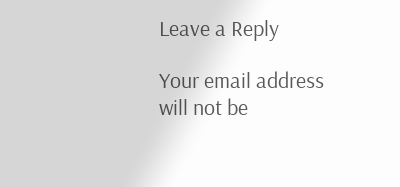Leave a Reply

Your email address will not be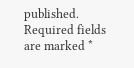published. Required fields are marked *